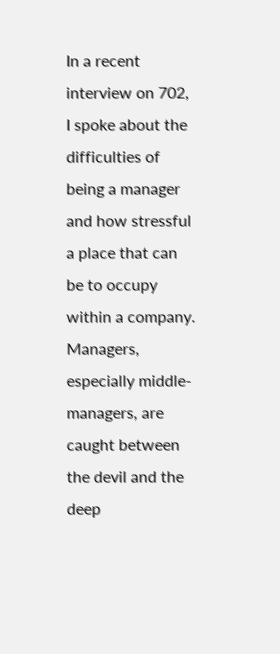In a recent interview on 702, I spoke about the difficulties of being a manager and how stressful a place that can be to occupy within a company. Managers, especially middle-managers, are caught between the devil and the deep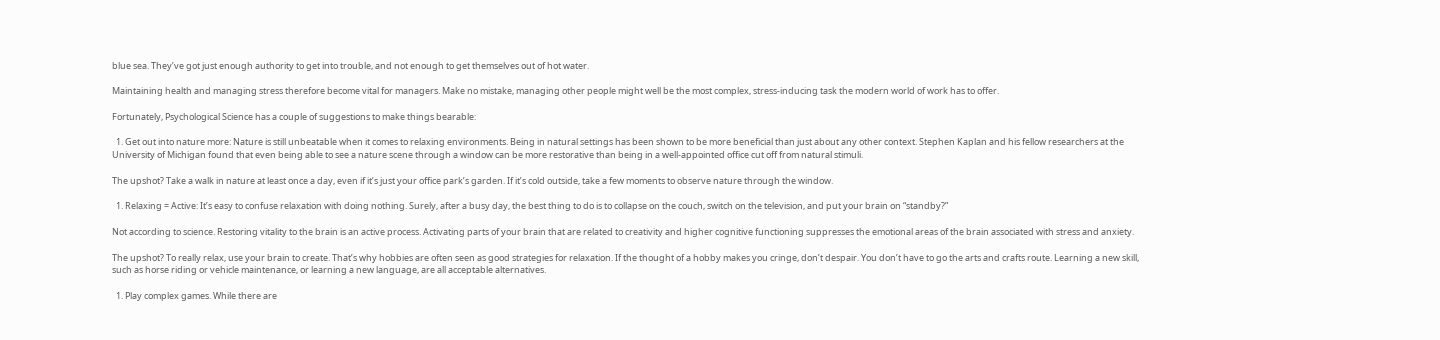blue sea. They’ve got just enough authority to get into trouble, and not enough to get themselves out of hot water.

Maintaining health and managing stress therefore become vital for managers. Make no mistake, managing other people might well be the most complex, stress-inducing task the modern world of work has to offer.

Fortunately, Psychological Science has a couple of suggestions to make things bearable:

  1. Get out into nature more: Nature is still unbeatable when it comes to relaxing environments. Being in natural settings has been shown to be more beneficial than just about any other context. Stephen Kaplan and his fellow researchers at the University of Michigan found that even being able to see a nature scene through a window can be more restorative than being in a well-appointed office cut off from natural stimuli.

The upshot? Take a walk in nature at least once a day, even if it’s just your office park’s garden. If it’s cold outside, take a few moments to observe nature through the window.

  1. Relaxing = Active: It’s easy to confuse relaxation with doing nothing. Surely, after a busy day, the best thing to do is to collapse on the couch, switch on the television, and put your brain on “standby?”

Not according to science. Restoring vitality to the brain is an active process. Activating parts of your brain that are related to creativity and higher cognitive functioning suppresses the emotional areas of the brain associated with stress and anxiety.

The upshot? To really relax, use your brain to create. That’s why hobbies are often seen as good strategies for relaxation. If the thought of a hobby makes you cringe, don’t despair. You don’t have to go the arts and crafts route. Learning a new skill, such as horse riding or vehicle maintenance, or learning a new language, are all acceptable alternatives.

  1. Play complex games. While there are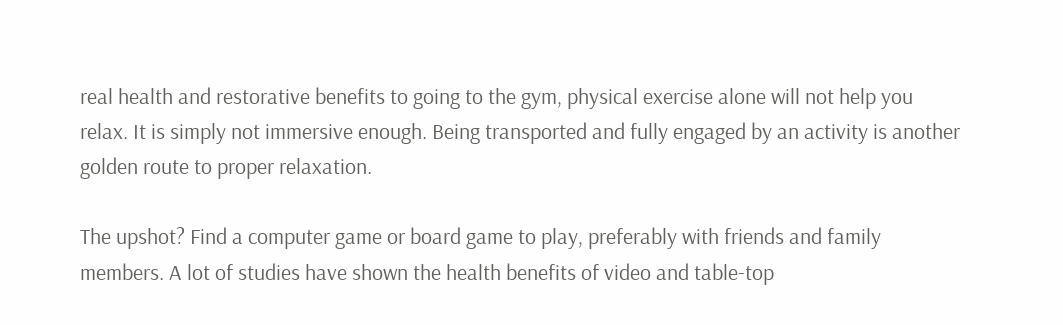real health and restorative benefits to going to the gym, physical exercise alone will not help you relax. It is simply not immersive enough. Being transported and fully engaged by an activity is another golden route to proper relaxation.

The upshot? Find a computer game or board game to play, preferably with friends and family members. A lot of studies have shown the health benefits of video and table-top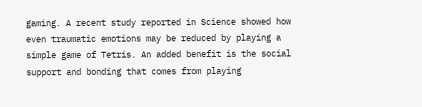gaming. A recent study reported in Science showed how even traumatic emotions may be reduced by playing a simple game of Tetris. An added benefit is the social support and bonding that comes from playing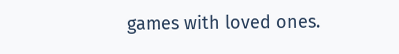games with loved ones.